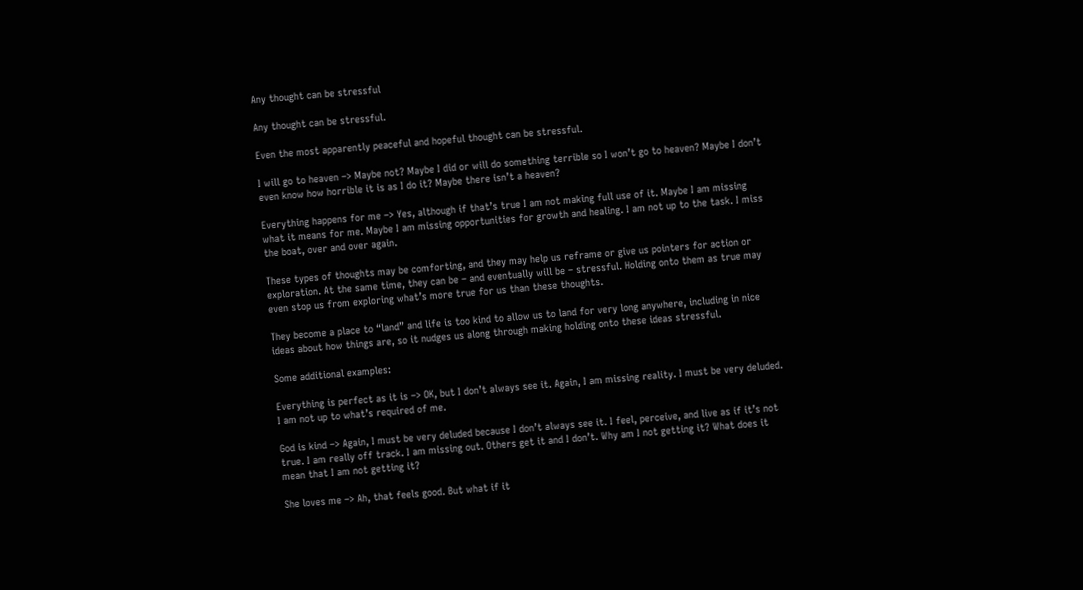Any thought can be stressful

Any thought can be stressful.

Even the most apparently peaceful and hopeful thought can be stressful.

I will go to heaven –> Maybe not? Maybe I did or will do something terrible so I won’t go to heaven? Maybe I don’t even know how horrible it is as I do it? Maybe there isn’t a heaven?

Everything happens for me –> Yes, although if that’s true I am not making full use of it. Maybe I am missing what it means for me. Maybe I am missing opportunities for growth and healing. I am not up to the task. I miss the boat, over and over again.

These types of thoughts may be comforting, and they may help us reframe or give us pointers for action or exploration. At the same time, they can be – and eventually will be – stressful. Holding onto them as true may even stop us from exploring what’s more true for us than these thoughts.

They become a place to “land” and life is too kind to allow us to land for very long anywhere, including in nice ideas about how things are, so it nudges us along through making holding onto these ideas stressful.

Some additional examples:

Everything is perfect as it is –> OK, but I don’t always see it. Again, I am missing reality. I must be very deluded. I am not up to what’s required of me.

God is kind –> Again, I must be very deluded because I don’t always see it. I feel, perceive, and live as if it’s not true. I am really off track. I am missing out. Others get it and I don’t. Why am I not getting it? What does it mean that I am not getting it?

She loves me –> Ah, that feels good. But what if it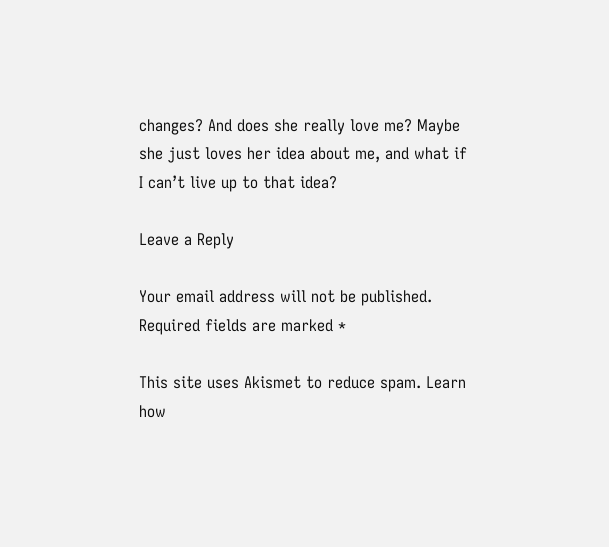changes? And does she really love me? Maybe she just loves her idea about me, and what if I can’t live up to that idea?

Leave a Reply

Your email address will not be published. Required fields are marked *

This site uses Akismet to reduce spam. Learn how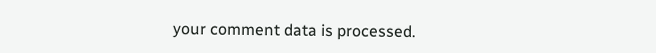your comment data is processed.